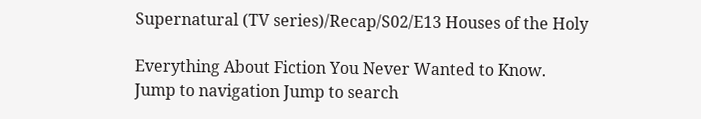Supernatural (TV series)/Recap/S02/E13 Houses of the Holy

Everything About Fiction You Never Wanted to Know.
Jump to navigation Jump to search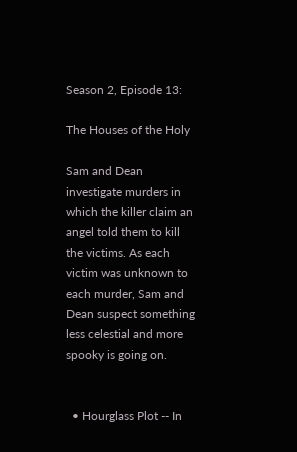Season 2, Episode 13:

The Houses of the Holy

Sam and Dean investigate murders in which the killer claim an angel told them to kill the victims. As each victim was unknown to each murder, Sam and Dean suspect something less celestial and more spooky is going on.


  • Hourglass Plot -- In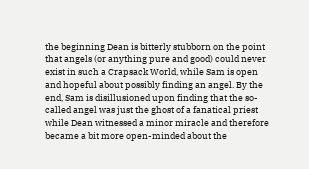the beginning Dean is bitterly stubborn on the point that angels (or anything pure and good) could never exist in such a Crapsack World, while Sam is open and hopeful about possibly finding an angel. By the end, Sam is disillusioned upon finding that the so-called angel was just the ghost of a fanatical priest while Dean witnessed a minor miracle and therefore became a bit more open-minded about the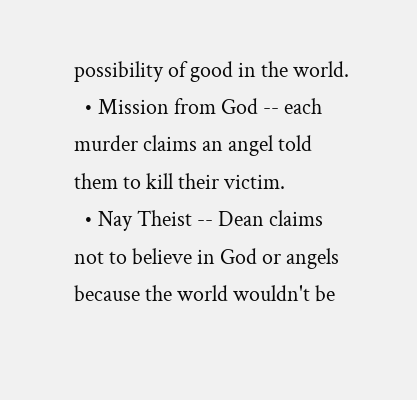possibility of good in the world.
  • Mission from God -- each murder claims an angel told them to kill their victim.
  • Nay Theist -- Dean claims not to believe in God or angels because the world wouldn't be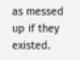as messed up if they existed.